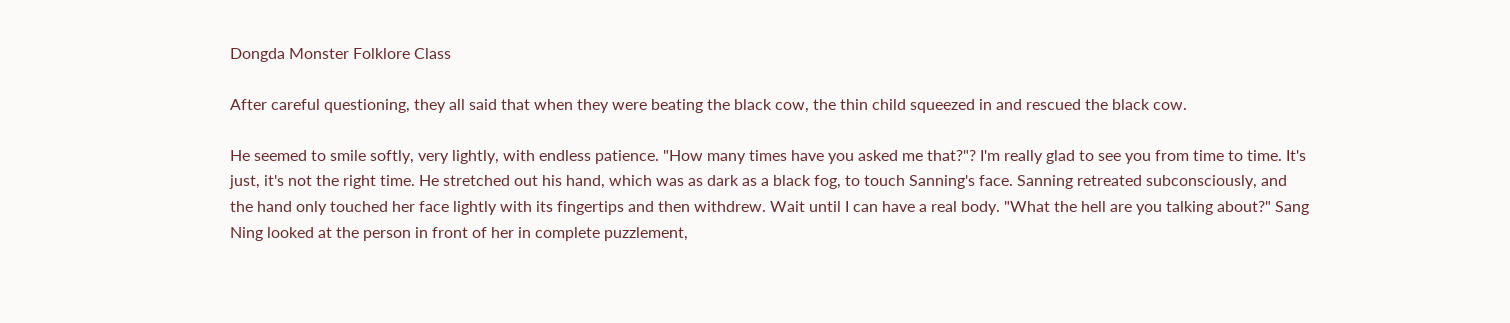Dongda Monster Folklore Class

After careful questioning, they all said that when they were beating the black cow, the thin child squeezed in and rescued the black cow.

He seemed to smile softly, very lightly, with endless patience. "How many times have you asked me that?"? I'm really glad to see you from time to time. It's just, it's not the right time. He stretched out his hand, which was as dark as a black fog, to touch Sanning's face. Sanning retreated subconsciously, and the hand only touched her face lightly with its fingertips and then withdrew. Wait until I can have a real body. "What the hell are you talking about?" Sang Ning looked at the person in front of her in complete puzzlement,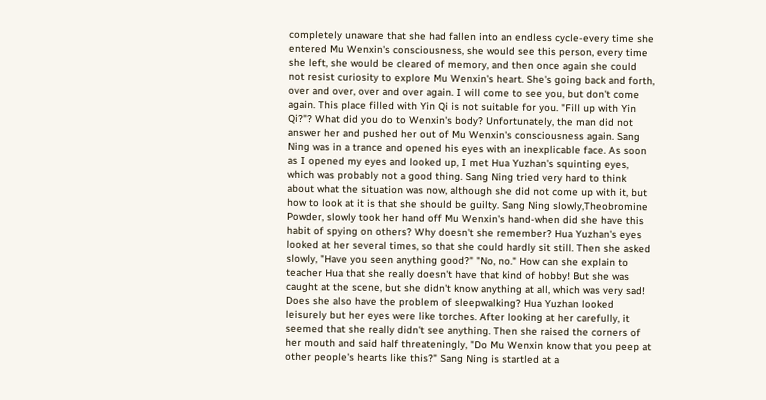completely unaware that she had fallen into an endless cycle-every time she entered Mu Wenxin's consciousness, she would see this person, every time she left, she would be cleared of memory, and then once again she could not resist curiosity to explore Mu Wenxin's heart. She's going back and forth, over and over, over and over again. I will come to see you, but don't come again. This place filled with Yin Qi is not suitable for you. "Fill up with Yin Qi?"? What did you do to Wenxin's body? Unfortunately, the man did not answer her and pushed her out of Mu Wenxin's consciousness again. Sang Ning was in a trance and opened his eyes with an inexplicable face. As soon as I opened my eyes and looked up, I met Hua Yuzhan's squinting eyes, which was probably not a good thing. Sang Ning tried very hard to think about what the situation was now, although she did not come up with it, but how to look at it is that she should be guilty. Sang Ning slowly,Theobromine Powder, slowly took her hand off Mu Wenxin's hand-when did she have this habit of spying on others? Why doesn't she remember? Hua Yuzhan's eyes looked at her several times, so that she could hardly sit still. Then she asked slowly, "Have you seen anything good?" "No, no." How can she explain to teacher Hua that she really doesn't have that kind of hobby! But she was caught at the scene, but she didn't know anything at all, which was very sad! Does she also have the problem of sleepwalking? Hua Yuzhan looked leisurely but her eyes were like torches. After looking at her carefully, it seemed that she really didn't see anything. Then she raised the corners of her mouth and said half threateningly, "Do Mu Wenxin know that you peep at other people's hearts like this?" Sang Ning is startled at a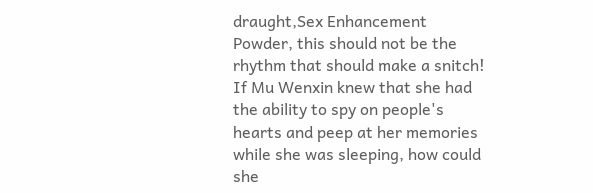draught,Sex Enhancement Powder, this should not be the rhythm that should make a snitch! If Mu Wenxin knew that she had the ability to spy on people's hearts and peep at her memories while she was sleeping, how could she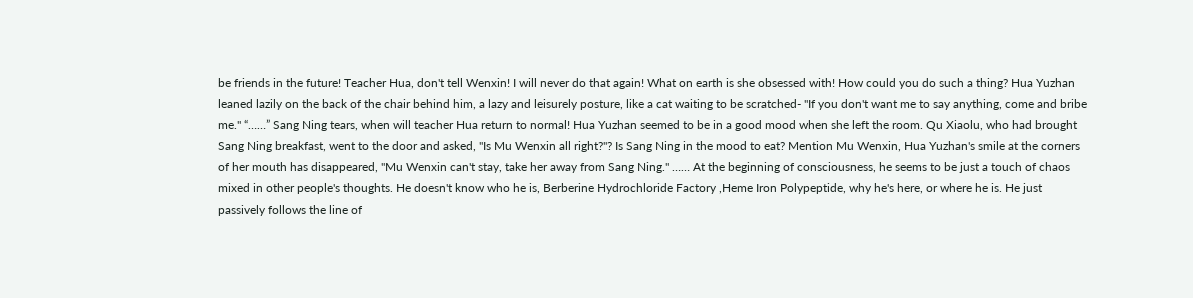be friends in the future! Teacher Hua, don't tell Wenxin! I will never do that again! What on earth is she obsessed with! How could you do such a thing? Hua Yuzhan leaned lazily on the back of the chair behind him, a lazy and leisurely posture, like a cat waiting to be scratched- "If you don't want me to say anything, come and bribe me." “……” Sang Ning tears, when will teacher Hua return to normal! Hua Yuzhan seemed to be in a good mood when she left the room. Qu Xiaolu, who had brought Sang Ning breakfast, went to the door and asked, "Is Mu Wenxin all right?"? Is Sang Ning in the mood to eat? Mention Mu Wenxin, Hua Yuzhan's smile at the corners of her mouth has disappeared, "Mu Wenxin can't stay, take her away from Sang Ning." …… At the beginning of consciousness, he seems to be just a touch of chaos mixed in other people's thoughts. He doesn't know who he is, Berberine Hydrochloride Factory ,Heme Iron Polypeptide, why he's here, or where he is. He just passively follows the line of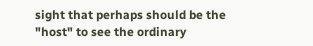sight that perhaps should be the "host" to see the ordinary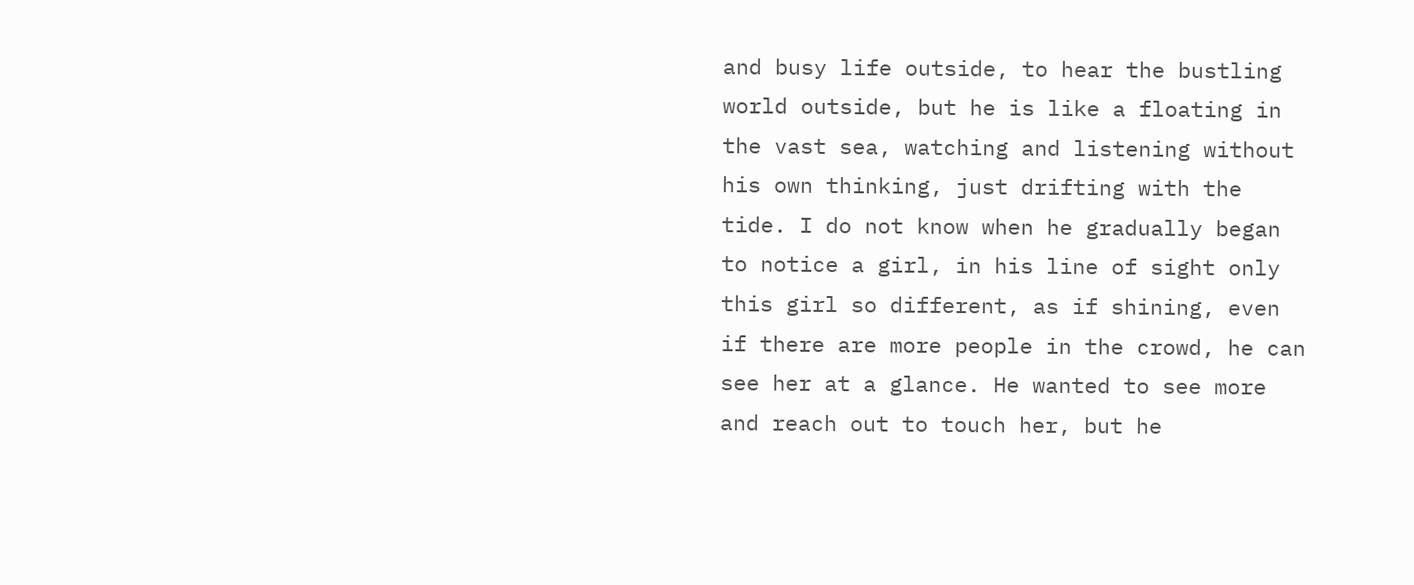and busy life outside, to hear the bustling world outside, but he is like a floating in the vast sea, watching and listening without his own thinking, just drifting with the tide. I do not know when he gradually began to notice a girl, in his line of sight only this girl so different, as if shining, even if there are more people in the crowd, he can see her at a glance. He wanted to see more and reach out to touch her, but he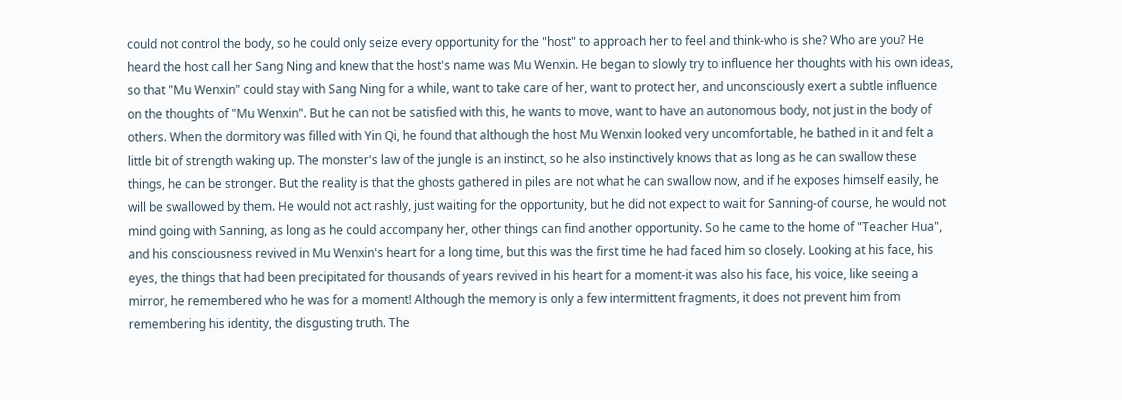could not control the body, so he could only seize every opportunity for the "host" to approach her to feel and think-who is she? Who are you? He heard the host call her Sang Ning and knew that the host's name was Mu Wenxin. He began to slowly try to influence her thoughts with his own ideas, so that "Mu Wenxin" could stay with Sang Ning for a while, want to take care of her, want to protect her, and unconsciously exert a subtle influence on the thoughts of "Mu Wenxin". But he can not be satisfied with this, he wants to move, want to have an autonomous body, not just in the body of others. When the dormitory was filled with Yin Qi, he found that although the host Mu Wenxin looked very uncomfortable, he bathed in it and felt a little bit of strength waking up. The monster's law of the jungle is an instinct, so he also instinctively knows that as long as he can swallow these things, he can be stronger. But the reality is that the ghosts gathered in piles are not what he can swallow now, and if he exposes himself easily, he will be swallowed by them. He would not act rashly, just waiting for the opportunity, but he did not expect to wait for Sanning-of course, he would not mind going with Sanning, as long as he could accompany her, other things can find another opportunity. So he came to the home of "Teacher Hua", and his consciousness revived in Mu Wenxin's heart for a long time, but this was the first time he had faced him so closely. Looking at his face, his eyes, the things that had been precipitated for thousands of years revived in his heart for a moment-it was also his face, his voice, like seeing a mirror, he remembered who he was for a moment! Although the memory is only a few intermittent fragments, it does not prevent him from remembering his identity, the disgusting truth. The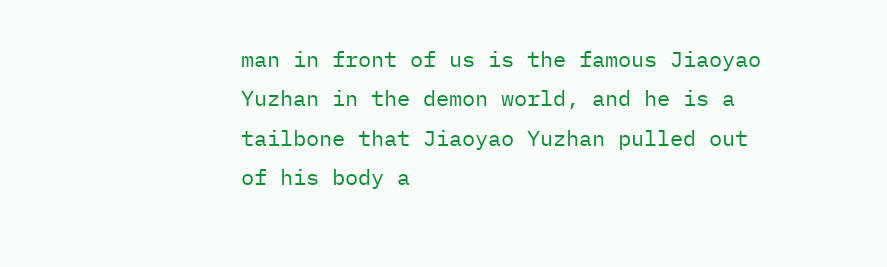man in front of us is the famous Jiaoyao Yuzhan in the demon world, and he is a tailbone that Jiaoyao Yuzhan pulled out of his body a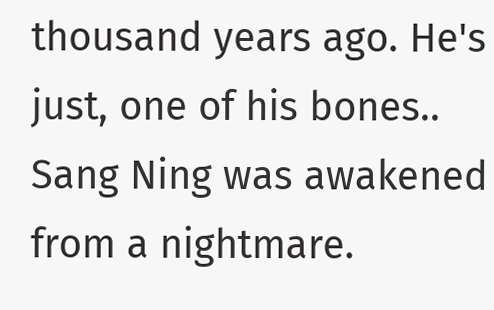thousand years ago. He's just, one of his bones.. Sang Ning was awakened from a nightmare.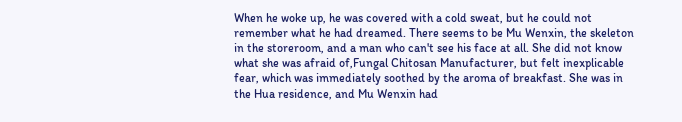When he woke up, he was covered with a cold sweat, but he could not remember what he had dreamed. There seems to be Mu Wenxin, the skeleton in the storeroom, and a man who can't see his face at all. She did not know what she was afraid of,Fungal Chitosan Manufacturer, but felt inexplicable fear, which was immediately soothed by the aroma of breakfast. She was in the Hua residence, and Mu Wenxin had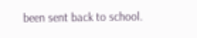been sent back to school.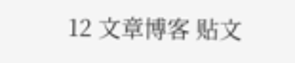12 文章博客 贴文